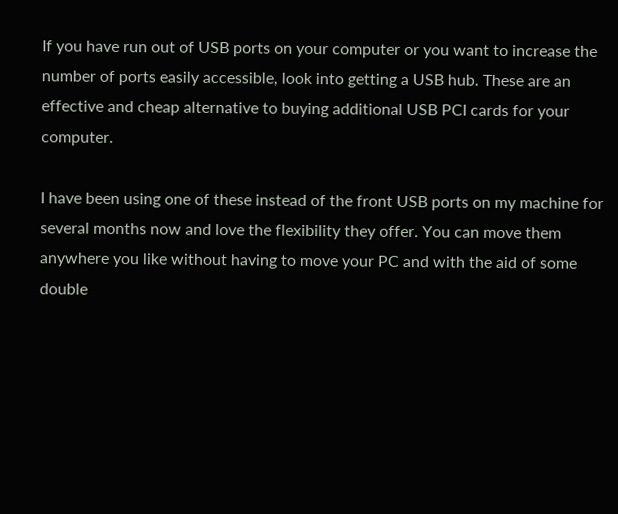If you have run out of USB ports on your computer or you want to increase the number of ports easily accessible, look into getting a USB hub. These are an effective and cheap alternative to buying additional USB PCI cards for your computer.

I have been using one of these instead of the front USB ports on my machine for several months now and love the flexibility they offer. You can move them anywhere you like without having to move your PC and with the aid of some double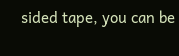sided tape, you can be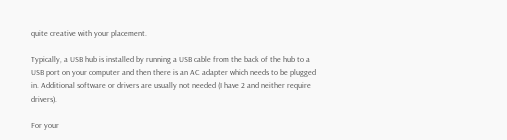quite creative with your placement.

Typically, a USB hub is installed by running a USB cable from the back of the hub to a USB port on your computer and then there is an AC adapter which needs to be plugged in. Additional software or drivers are usually not needed (I have 2 and neither require drivers).

For your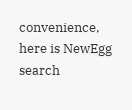convenience, here is NewEgg search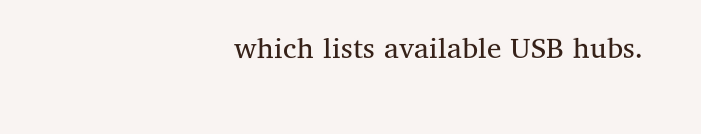which lists available USB hubs.